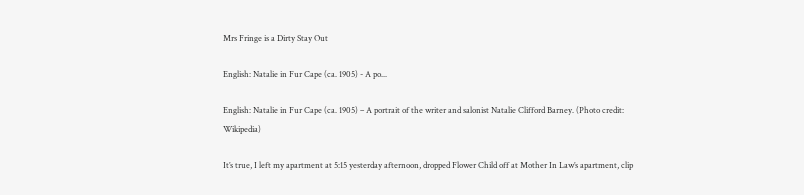Mrs Fringe is a Dirty Stay Out

English: Natalie in Fur Cape (ca. 1905) - A po...

English: Natalie in Fur Cape (ca. 1905) – A portrait of the writer and salonist Natalie Clifford Barney. (Photo credit: Wikipedia)

It’s true, I left my apartment at 5:15 yesterday afternoon, dropped Flower Child off at Mother In Law’s apartment, clip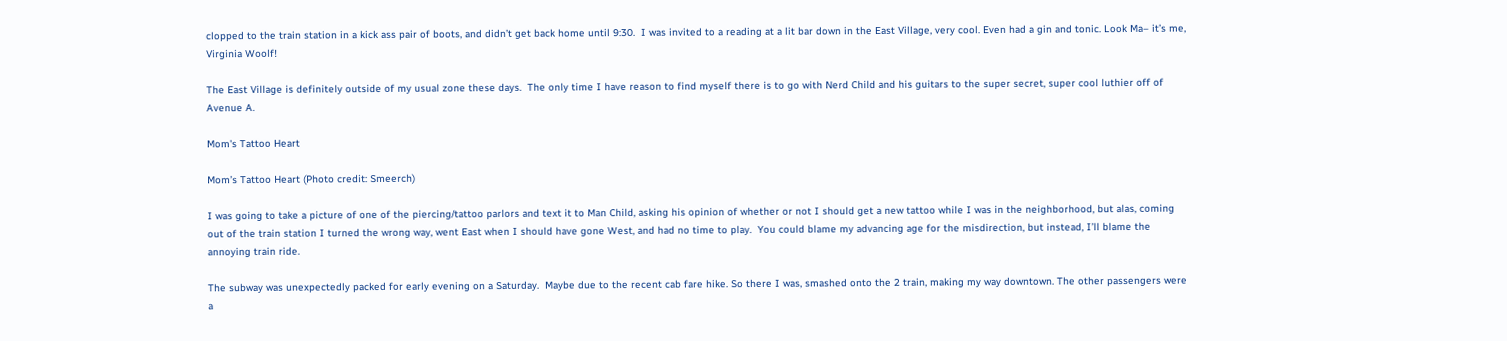clopped to the train station in a kick ass pair of boots, and didn’t get back home until 9:30.  I was invited to a reading at a lit bar down in the East Village, very cool. Even had a gin and tonic. Look Ma– it’s me, Virginia Woolf!

The East Village is definitely outside of my usual zone these days.  The only time I have reason to find myself there is to go with Nerd Child and his guitars to the super secret, super cool luthier off of Avenue A.

Mom's Tattoo Heart

Mom’s Tattoo Heart (Photo credit: Smeerch)

I was going to take a picture of one of the piercing/tattoo parlors and text it to Man Child, asking his opinion of whether or not I should get a new tattoo while I was in the neighborhood, but alas, coming out of the train station I turned the wrong way, went East when I should have gone West, and had no time to play.  You could blame my advancing age for the misdirection, but instead, I’ll blame the annoying train ride.

The subway was unexpectedly packed for early evening on a Saturday.  Maybe due to the recent cab fare hike. So there I was, smashed onto the 2 train, making my way downtown. The other passengers were a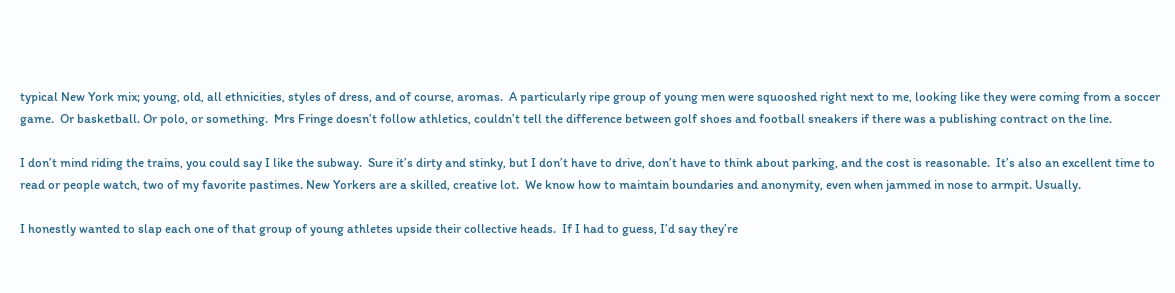typical New York mix; young, old, all ethnicities, styles of dress, and of course, aromas.  A particularly ripe group of young men were squooshed right next to me, looking like they were coming from a soccer game.  Or basketball. Or polo, or something.  Mrs Fringe doesn’t follow athletics, couldn’t tell the difference between golf shoes and football sneakers if there was a publishing contract on the line.

I don’t mind riding the trains, you could say I like the subway.  Sure it’s dirty and stinky, but I don’t have to drive, don’t have to think about parking, and the cost is reasonable.  It’s also an excellent time to read or people watch, two of my favorite pastimes. New Yorkers are a skilled, creative lot.  We know how to maintain boundaries and anonymity, even when jammed in nose to armpit. Usually.

I honestly wanted to slap each one of that group of young athletes upside their collective heads.  If I had to guess, I’d say they’re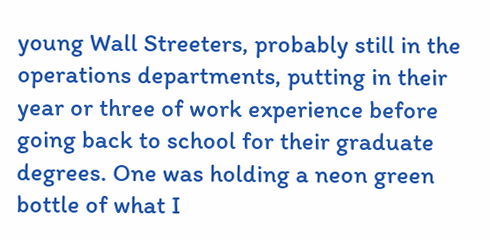young Wall Streeters, probably still in the operations departments, putting in their year or three of work experience before going back to school for their graduate degrees. One was holding a neon green bottle of what I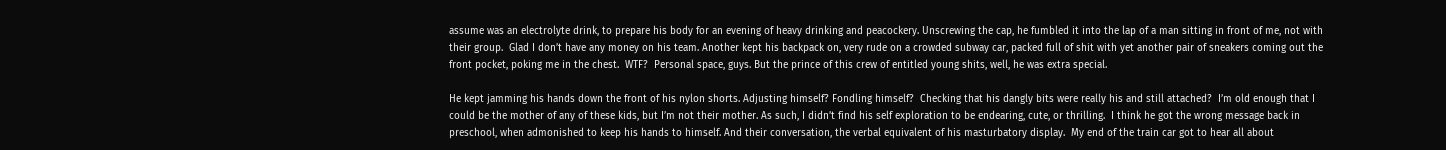assume was an electrolyte drink, to prepare his body for an evening of heavy drinking and peacockery. Unscrewing the cap, he fumbled it into the lap of a man sitting in front of me, not with their group.  Glad I don’t have any money on his team. Another kept his backpack on, very rude on a crowded subway car, packed full of shit with yet another pair of sneakers coming out the front pocket, poking me in the chest.  WTF?  Personal space, guys. But the prince of this crew of entitled young shits, well, he was extra special.

He kept jamming his hands down the front of his nylon shorts. Adjusting himself? Fondling himself?  Checking that his dangly bits were really his and still attached?  I’m old enough that I could be the mother of any of these kids, but I’m not their mother. As such, I didn’t find his self exploration to be endearing, cute, or thrilling.  I think he got the wrong message back in preschool, when admonished to keep his hands to himself. And their conversation, the verbal equivalent of his masturbatory display.  My end of the train car got to hear all about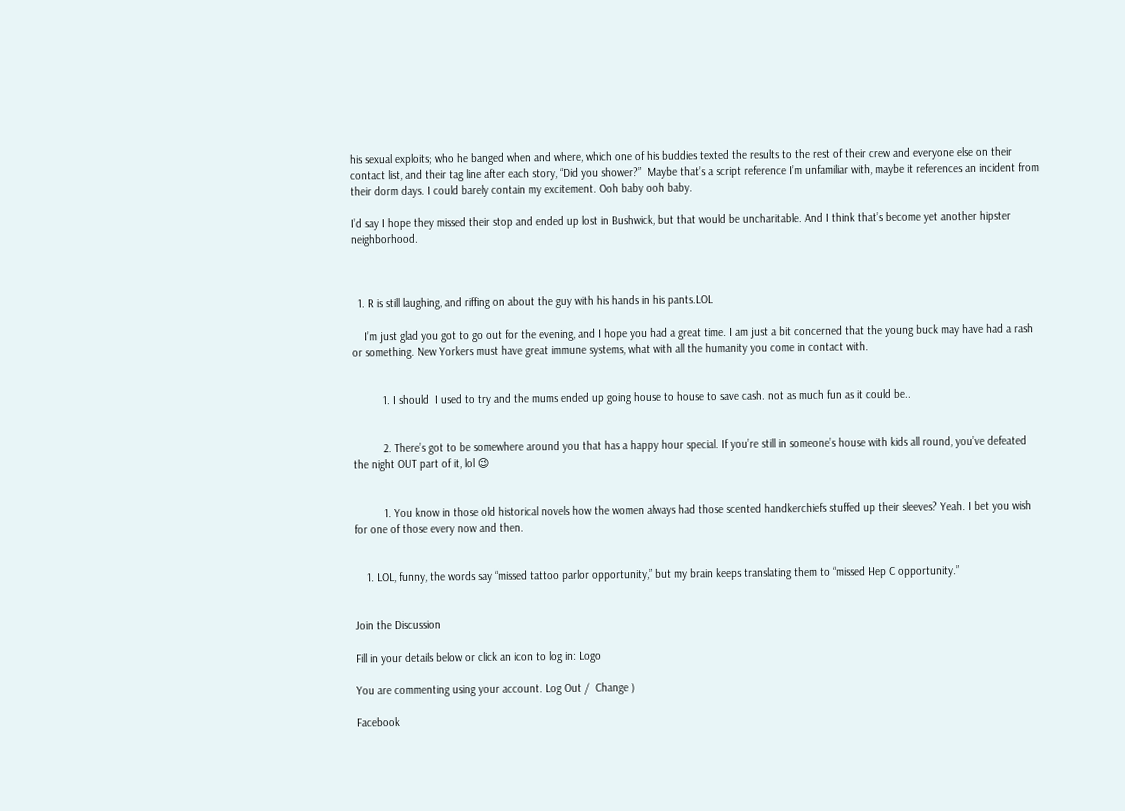his sexual exploits; who he banged when and where, which one of his buddies texted the results to the rest of their crew and everyone else on their contact list, and their tag line after each story, “Did you shower?”  Maybe that’s a script reference I’m unfamiliar with, maybe it references an incident from their dorm days. I could barely contain my excitement. Ooh baby ooh baby.

I’d say I hope they missed their stop and ended up lost in Bushwick, but that would be uncharitable. And I think that’s become yet another hipster neighborhood.



  1. R is still laughing, and riffing on about the guy with his hands in his pants.LOL

    I’m just glad you got to go out for the evening, and I hope you had a great time. I am just a bit concerned that the young buck may have had a rash or something. New Yorkers must have great immune systems, what with all the humanity you come in contact with.


          1. I should  I used to try and the mums ended up going house to house to save cash. not as much fun as it could be..


          2. There’s got to be somewhere around you that has a happy hour special. If you’re still in someone’s house with kids all round, you’ve defeated the night OUT part of it, lol 😉


          1. You know in those old historical novels how the women always had those scented handkerchiefs stuffed up their sleeves? Yeah. I bet you wish for one of those every now and then.


    1. LOL, funny, the words say “missed tattoo parlor opportunity,” but my brain keeps translating them to “missed Hep C opportunity.”


Join the Discussion

Fill in your details below or click an icon to log in: Logo

You are commenting using your account. Log Out /  Change )

Facebook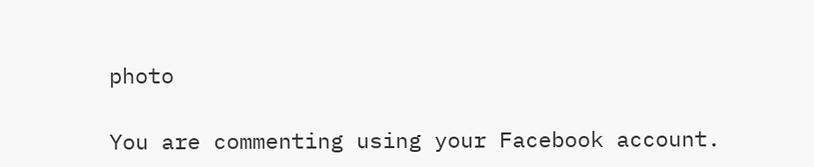photo

You are commenting using your Facebook account.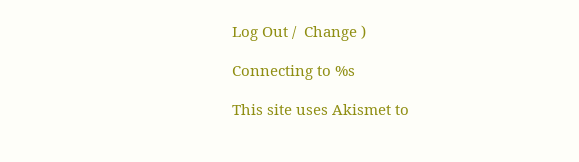Log Out /  Change )

Connecting to %s

This site uses Akismet to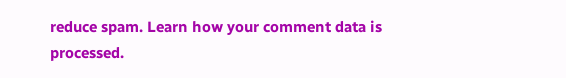reduce spam. Learn how your comment data is processed.